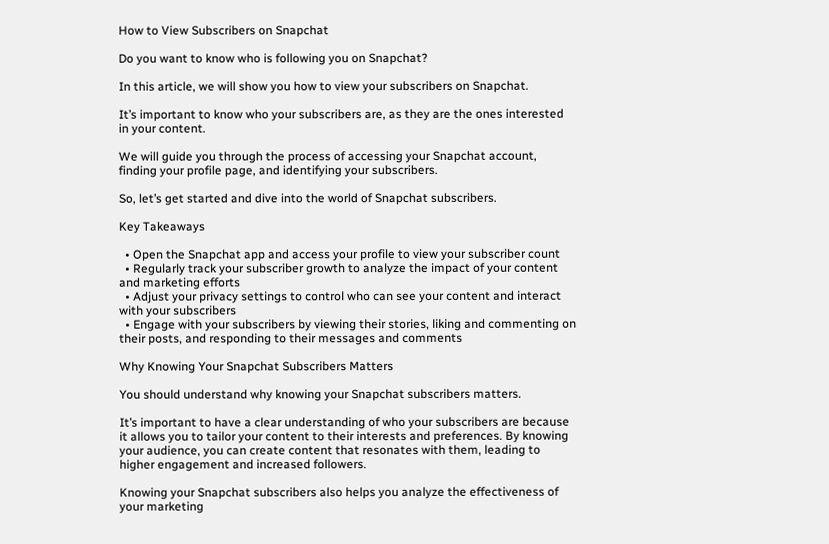How to View Subscribers on Snapchat

Do you want to know who is following you on Snapchat?

In this article, we will show you how to view your subscribers on Snapchat.

It’s important to know who your subscribers are, as they are the ones interested in your content.

We will guide you through the process of accessing your Snapchat account, finding your profile page, and identifying your subscribers.

So, let’s get started and dive into the world of Snapchat subscribers.

Key Takeaways

  • Open the Snapchat app and access your profile to view your subscriber count
  • Regularly track your subscriber growth to analyze the impact of your content and marketing efforts
  • Adjust your privacy settings to control who can see your content and interact with your subscribers
  • Engage with your subscribers by viewing their stories, liking and commenting on their posts, and responding to their messages and comments

Why Knowing Your Snapchat Subscribers Matters

You should understand why knowing your Snapchat subscribers matters.

It’s important to have a clear understanding of who your subscribers are because it allows you to tailor your content to their interests and preferences. By knowing your audience, you can create content that resonates with them, leading to higher engagement and increased followers.

Knowing your Snapchat subscribers also helps you analyze the effectiveness of your marketing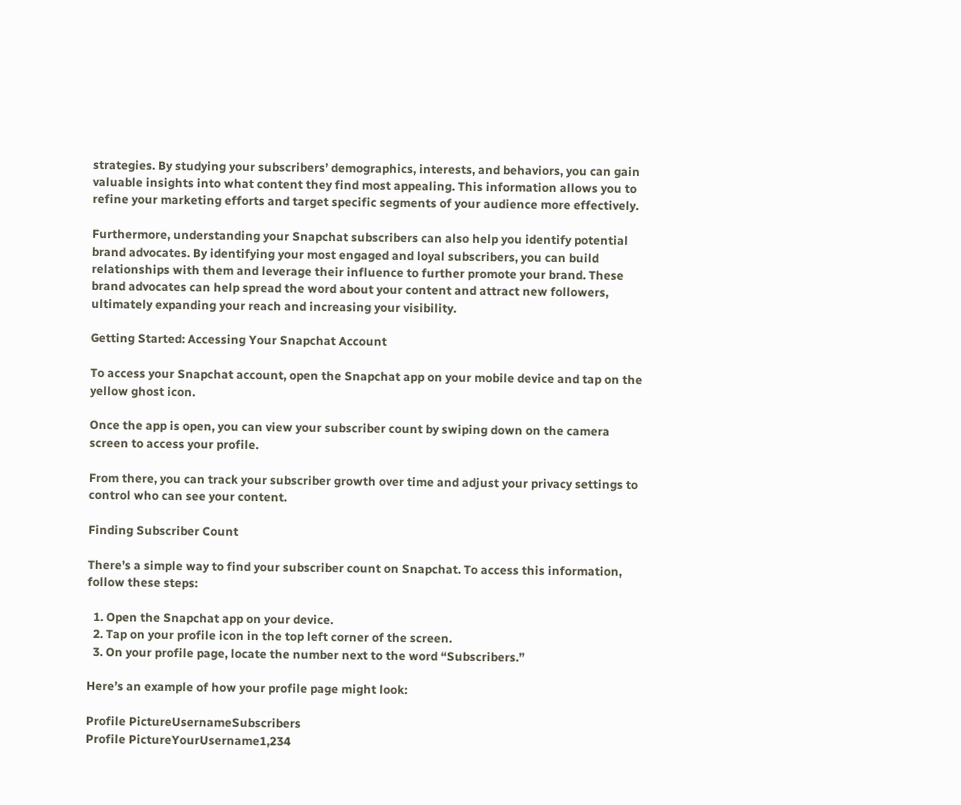strategies. By studying your subscribers’ demographics, interests, and behaviors, you can gain valuable insights into what content they find most appealing. This information allows you to refine your marketing efforts and target specific segments of your audience more effectively.

Furthermore, understanding your Snapchat subscribers can also help you identify potential brand advocates. By identifying your most engaged and loyal subscribers, you can build relationships with them and leverage their influence to further promote your brand. These brand advocates can help spread the word about your content and attract new followers, ultimately expanding your reach and increasing your visibility.

Getting Started: Accessing Your Snapchat Account

To access your Snapchat account, open the Snapchat app on your mobile device and tap on the yellow ghost icon.

Once the app is open, you can view your subscriber count by swiping down on the camera screen to access your profile.

From there, you can track your subscriber growth over time and adjust your privacy settings to control who can see your content.

Finding Subscriber Count

There’s a simple way to find your subscriber count on Snapchat. To access this information, follow these steps:

  1. Open the Snapchat app on your device.
  2. Tap on your profile icon in the top left corner of the screen.
  3. On your profile page, locate the number next to the word “Subscribers.”

Here’s an example of how your profile page might look:

Profile PictureUsernameSubscribers
Profile PictureYourUsername1,234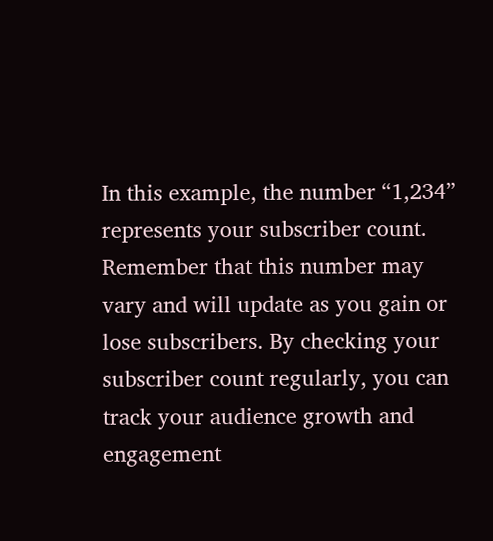In this example, the number “1,234” represents your subscriber count. Remember that this number may vary and will update as you gain or lose subscribers. By checking your subscriber count regularly, you can track your audience growth and engagement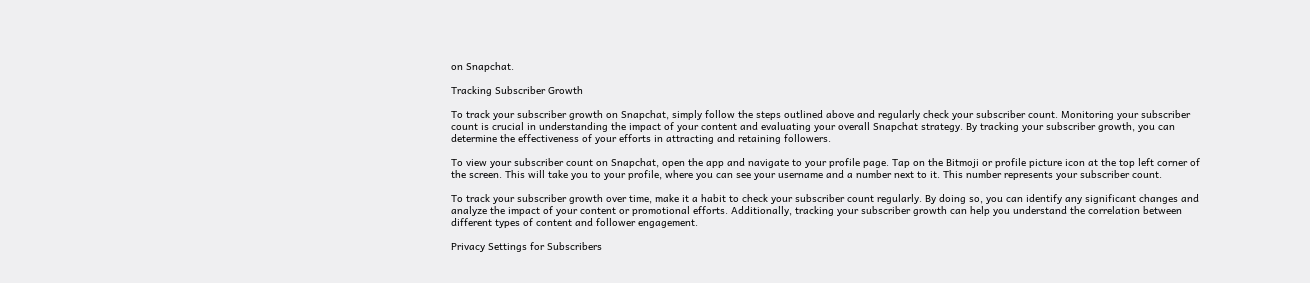on Snapchat.

Tracking Subscriber Growth

To track your subscriber growth on Snapchat, simply follow the steps outlined above and regularly check your subscriber count. Monitoring your subscriber count is crucial in understanding the impact of your content and evaluating your overall Snapchat strategy. By tracking your subscriber growth, you can determine the effectiveness of your efforts in attracting and retaining followers.

To view your subscriber count on Snapchat, open the app and navigate to your profile page. Tap on the Bitmoji or profile picture icon at the top left corner of the screen. This will take you to your profile, where you can see your username and a number next to it. This number represents your subscriber count.

To track your subscriber growth over time, make it a habit to check your subscriber count regularly. By doing so, you can identify any significant changes and analyze the impact of your content or promotional efforts. Additionally, tracking your subscriber growth can help you understand the correlation between different types of content and follower engagement.

Privacy Settings for Subscribers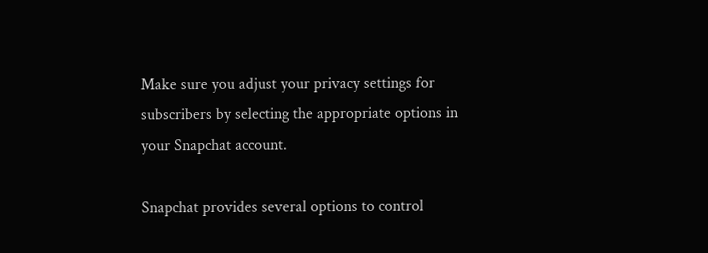Make sure you adjust your privacy settings for subscribers by selecting the appropriate options in your Snapchat account.

Snapchat provides several options to control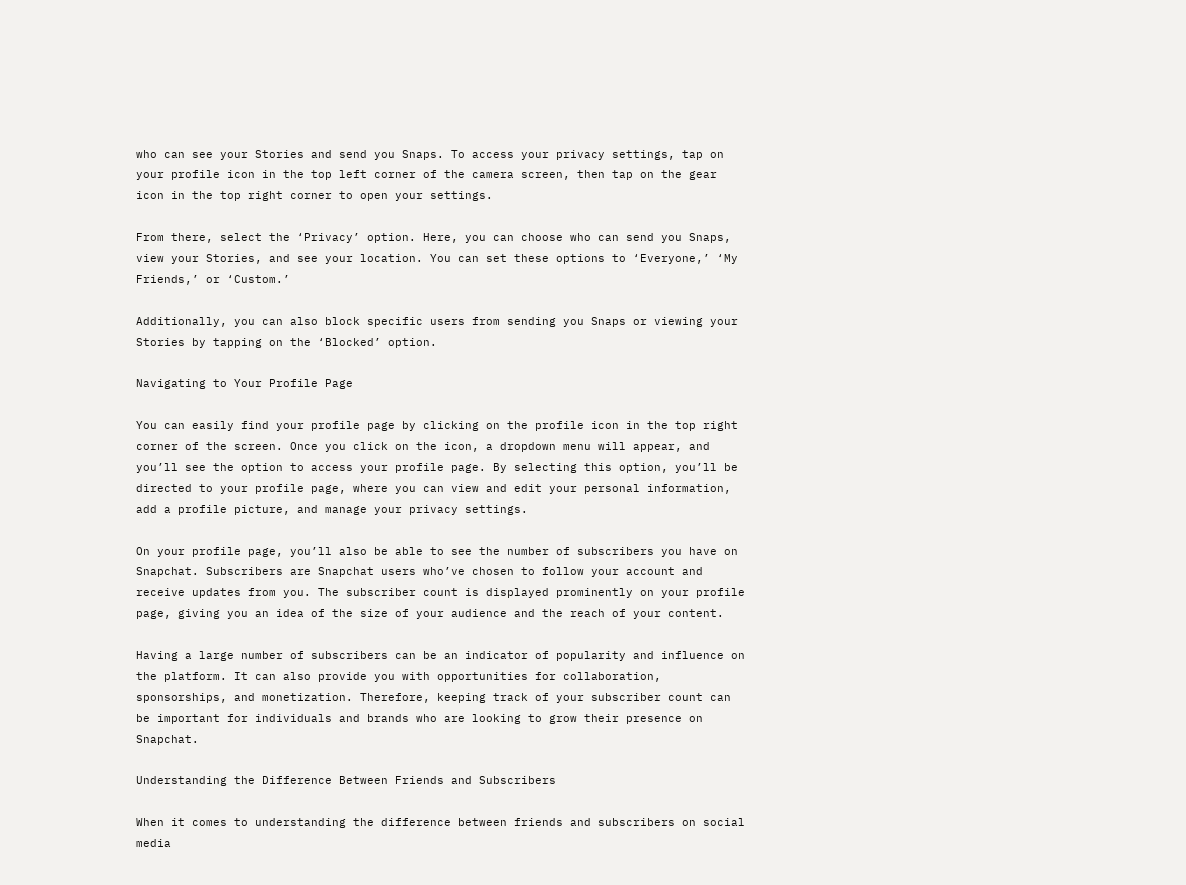who can see your Stories and send you Snaps. To access your privacy settings, tap on your profile icon in the top left corner of the camera screen, then tap on the gear icon in the top right corner to open your settings.

From there, select the ‘Privacy’ option. Here, you can choose who can send you Snaps, view your Stories, and see your location. You can set these options to ‘Everyone,’ ‘My Friends,’ or ‘Custom.’

Additionally, you can also block specific users from sending you Snaps or viewing your Stories by tapping on the ‘Blocked’ option.

Navigating to Your Profile Page

You can easily find your profile page by clicking on the profile icon in the top right corner of the screen. Once you click on the icon, a dropdown menu will appear, and you’ll see the option to access your profile page. By selecting this option, you’ll be directed to your profile page, where you can view and edit your personal information, add a profile picture, and manage your privacy settings.

On your profile page, you’ll also be able to see the number of subscribers you have on Snapchat. Subscribers are Snapchat users who’ve chosen to follow your account and receive updates from you. The subscriber count is displayed prominently on your profile page, giving you an idea of the size of your audience and the reach of your content.

Having a large number of subscribers can be an indicator of popularity and influence on the platform. It can also provide you with opportunities for collaboration, sponsorships, and monetization. Therefore, keeping track of your subscriber count can be important for individuals and brands who are looking to grow their presence on Snapchat.

Understanding the Difference Between Friends and Subscribers

When it comes to understanding the difference between friends and subscribers on social media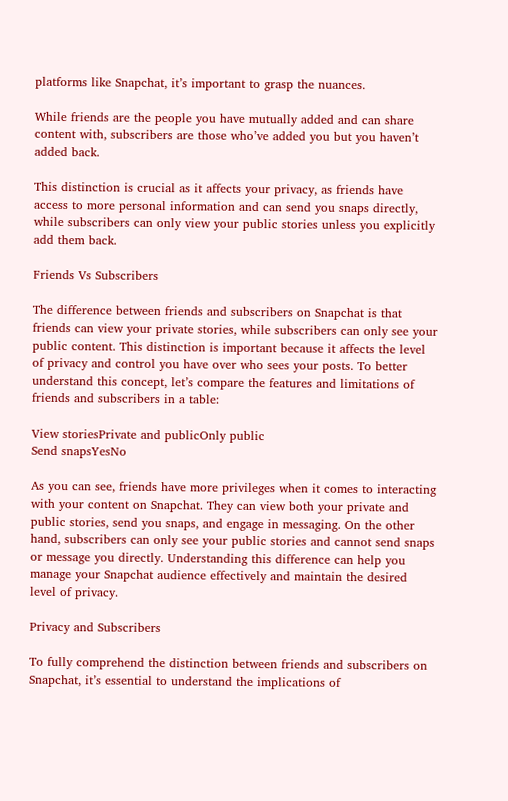platforms like Snapchat, it’s important to grasp the nuances.

While friends are the people you have mutually added and can share content with, subscribers are those who’ve added you but you haven’t added back.

This distinction is crucial as it affects your privacy, as friends have access to more personal information and can send you snaps directly, while subscribers can only view your public stories unless you explicitly add them back.

Friends Vs Subscribers

The difference between friends and subscribers on Snapchat is that friends can view your private stories, while subscribers can only see your public content. This distinction is important because it affects the level of privacy and control you have over who sees your posts. To better understand this concept, let’s compare the features and limitations of friends and subscribers in a table:

View storiesPrivate and publicOnly public
Send snapsYesNo

As you can see, friends have more privileges when it comes to interacting with your content on Snapchat. They can view both your private and public stories, send you snaps, and engage in messaging. On the other hand, subscribers can only see your public stories and cannot send snaps or message you directly. Understanding this difference can help you manage your Snapchat audience effectively and maintain the desired level of privacy.

Privacy and Subscribers

To fully comprehend the distinction between friends and subscribers on Snapchat, it’s essential to understand the implications of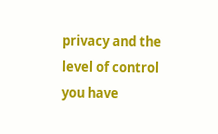privacy and the level of control you have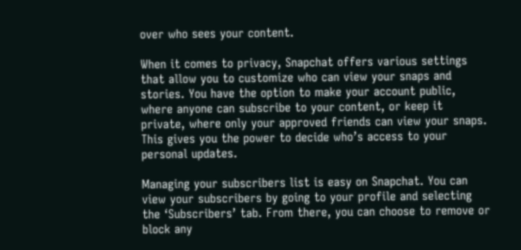over who sees your content.

When it comes to privacy, Snapchat offers various settings that allow you to customize who can view your snaps and stories. You have the option to make your account public, where anyone can subscribe to your content, or keep it private, where only your approved friends can view your snaps. This gives you the power to decide who’s access to your personal updates.

Managing your subscribers list is easy on Snapchat. You can view your subscribers by going to your profile and selecting the ‘Subscribers’ tab. From there, you can choose to remove or block any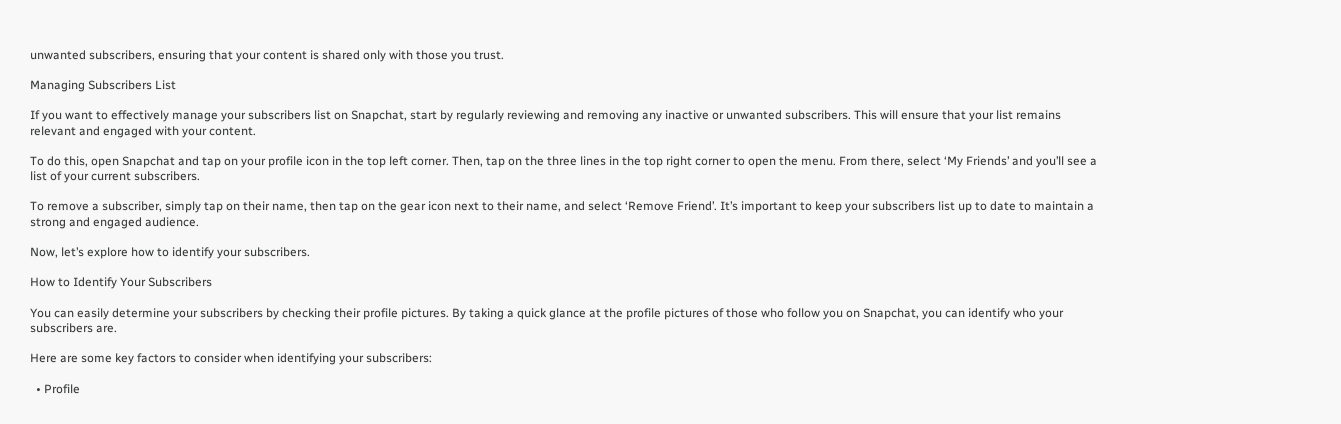unwanted subscribers, ensuring that your content is shared only with those you trust.

Managing Subscribers List

If you want to effectively manage your subscribers list on Snapchat, start by regularly reviewing and removing any inactive or unwanted subscribers. This will ensure that your list remains relevant and engaged with your content.

To do this, open Snapchat and tap on your profile icon in the top left corner. Then, tap on the three lines in the top right corner to open the menu. From there, select ‘My Friends’ and you’ll see a list of your current subscribers.

To remove a subscriber, simply tap on their name, then tap on the gear icon next to their name, and select ‘Remove Friend’. It’s important to keep your subscribers list up to date to maintain a strong and engaged audience.

Now, let’s explore how to identify your subscribers.

How to Identify Your Subscribers

You can easily determine your subscribers by checking their profile pictures. By taking a quick glance at the profile pictures of those who follow you on Snapchat, you can identify who your subscribers are.

Here are some key factors to consider when identifying your subscribers:

  • Profile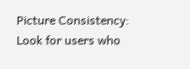Picture Consistency: Look for users who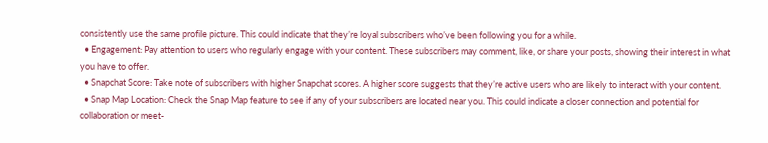consistently use the same profile picture. This could indicate that they’re loyal subscribers who’ve been following you for a while.
  • Engagement: Pay attention to users who regularly engage with your content. These subscribers may comment, like, or share your posts, showing their interest in what you have to offer.
  • Snapchat Score: Take note of subscribers with higher Snapchat scores. A higher score suggests that they’re active users who are likely to interact with your content.
  • Snap Map Location: Check the Snap Map feature to see if any of your subscribers are located near you. This could indicate a closer connection and potential for collaboration or meet-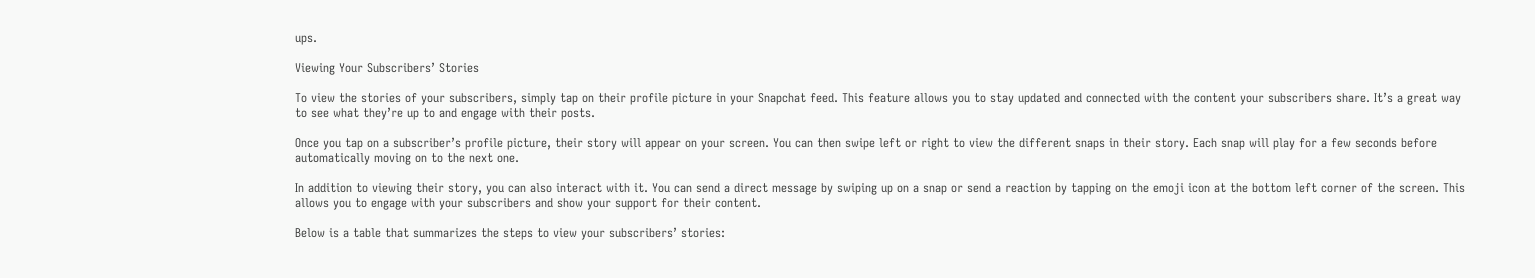ups.

Viewing Your Subscribers’ Stories

To view the stories of your subscribers, simply tap on their profile picture in your Snapchat feed. This feature allows you to stay updated and connected with the content your subscribers share. It’s a great way to see what they’re up to and engage with their posts.

Once you tap on a subscriber’s profile picture, their story will appear on your screen. You can then swipe left or right to view the different snaps in their story. Each snap will play for a few seconds before automatically moving on to the next one.

In addition to viewing their story, you can also interact with it. You can send a direct message by swiping up on a snap or send a reaction by tapping on the emoji icon at the bottom left corner of the screen. This allows you to engage with your subscribers and show your support for their content.

Below is a table that summarizes the steps to view your subscribers’ stories: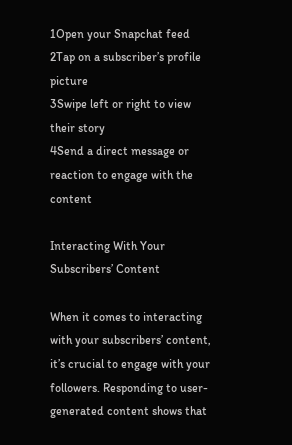1Open your Snapchat feed
2Tap on a subscriber’s profile picture
3Swipe left or right to view their story
4Send a direct message or reaction to engage with the content

Interacting With Your Subscribers’ Content

When it comes to interacting with your subscribers’ content, it’s crucial to engage with your followers. Responding to user-generated content shows that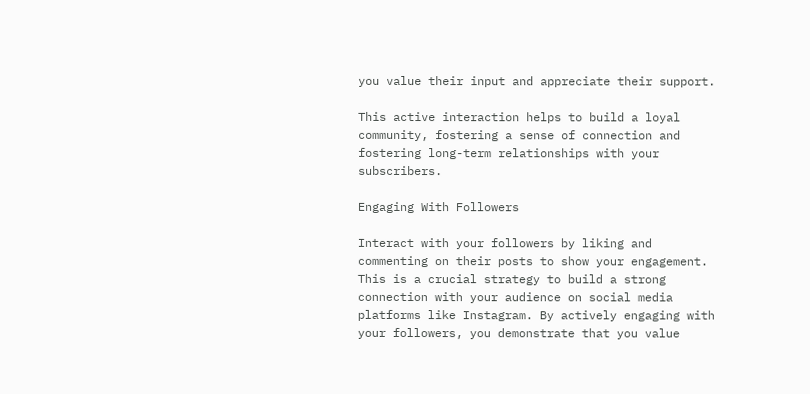you value their input and appreciate their support.

This active interaction helps to build a loyal community, fostering a sense of connection and fostering long-term relationships with your subscribers.

Engaging With Followers

Interact with your followers by liking and commenting on their posts to show your engagement. This is a crucial strategy to build a strong connection with your audience on social media platforms like Instagram. By actively engaging with your followers, you demonstrate that you value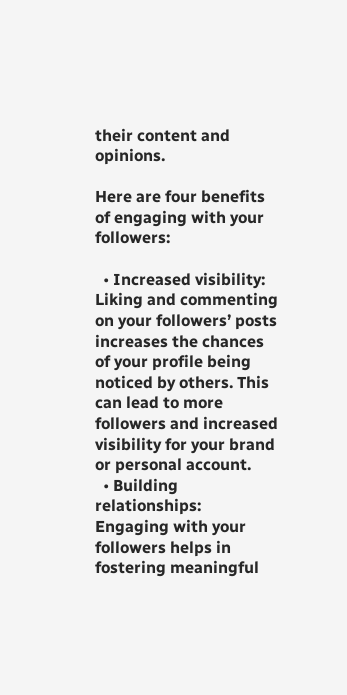their content and opinions.

Here are four benefits of engaging with your followers:

  • Increased visibility: Liking and commenting on your followers’ posts increases the chances of your profile being noticed by others. This can lead to more followers and increased visibility for your brand or personal account.
  • Building relationships: Engaging with your followers helps in fostering meaningful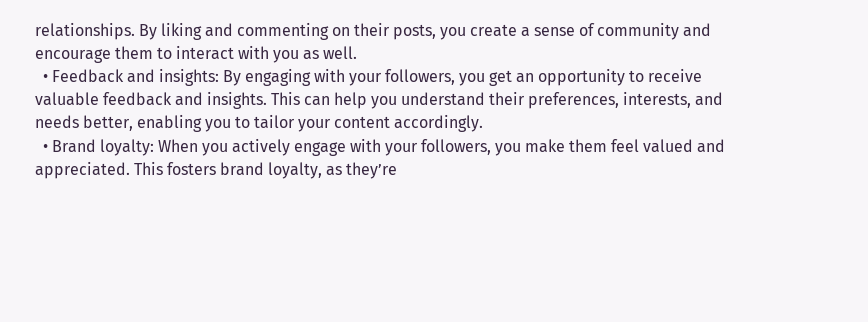relationships. By liking and commenting on their posts, you create a sense of community and encourage them to interact with you as well.
  • Feedback and insights: By engaging with your followers, you get an opportunity to receive valuable feedback and insights. This can help you understand their preferences, interests, and needs better, enabling you to tailor your content accordingly.
  • Brand loyalty: When you actively engage with your followers, you make them feel valued and appreciated. This fosters brand loyalty, as they’re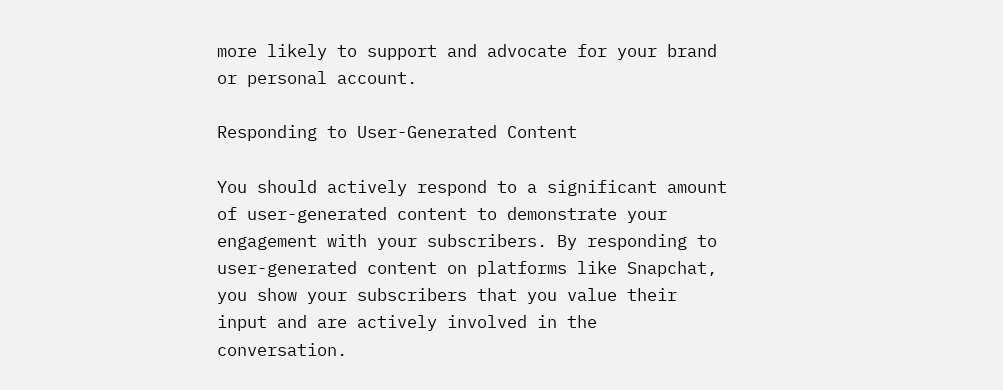more likely to support and advocate for your brand or personal account.

Responding to User-Generated Content

You should actively respond to a significant amount of user-generated content to demonstrate your engagement with your subscribers. By responding to user-generated content on platforms like Snapchat, you show your subscribers that you value their input and are actively involved in the conversation.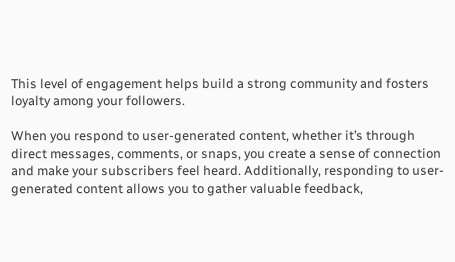This level of engagement helps build a strong community and fosters loyalty among your followers.

When you respond to user-generated content, whether it’s through direct messages, comments, or snaps, you create a sense of connection and make your subscribers feel heard. Additionally, responding to user-generated content allows you to gather valuable feedback,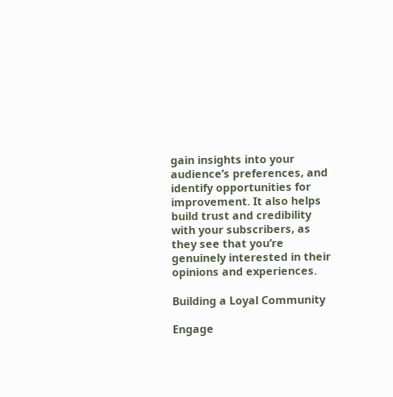gain insights into your audience’s preferences, and identify opportunities for improvement. It also helps build trust and credibility with your subscribers, as they see that you’re genuinely interested in their opinions and experiences.

Building a Loyal Community

Engage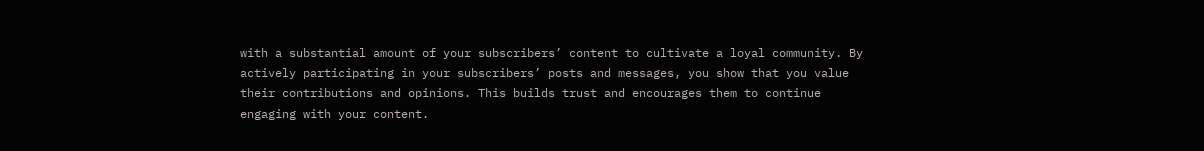with a substantial amount of your subscribers’ content to cultivate a loyal community. By actively participating in your subscribers’ posts and messages, you show that you value their contributions and opinions. This builds trust and encourages them to continue engaging with your content.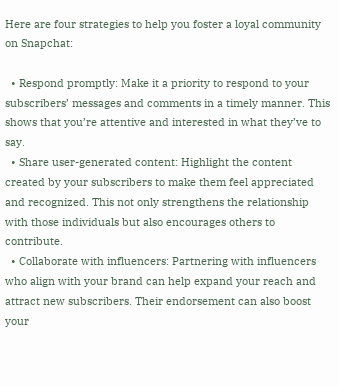Here are four strategies to help you foster a loyal community on Snapchat:

  • Respond promptly: Make it a priority to respond to your subscribers’ messages and comments in a timely manner. This shows that you’re attentive and interested in what they’ve to say.
  • Share user-generated content: Highlight the content created by your subscribers to make them feel appreciated and recognized. This not only strengthens the relationship with those individuals but also encourages others to contribute.
  • Collaborate with influencers: Partnering with influencers who align with your brand can help expand your reach and attract new subscribers. Their endorsement can also boost your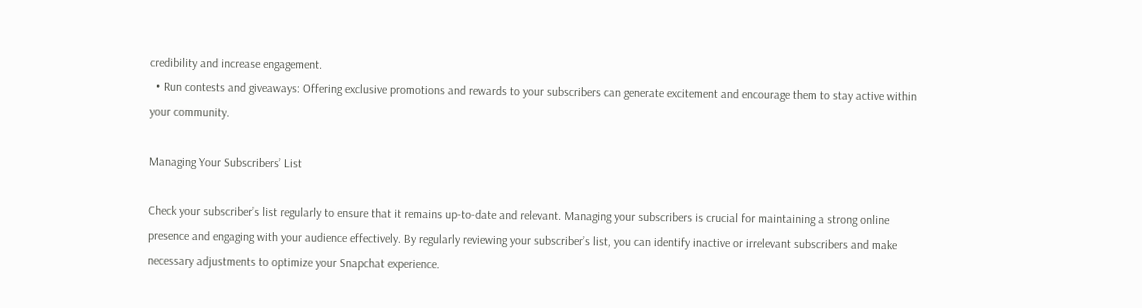credibility and increase engagement.
  • Run contests and giveaways: Offering exclusive promotions and rewards to your subscribers can generate excitement and encourage them to stay active within your community.

Managing Your Subscribers’ List

Check your subscriber’s list regularly to ensure that it remains up-to-date and relevant. Managing your subscribers is crucial for maintaining a strong online presence and engaging with your audience effectively. By regularly reviewing your subscriber’s list, you can identify inactive or irrelevant subscribers and make necessary adjustments to optimize your Snapchat experience.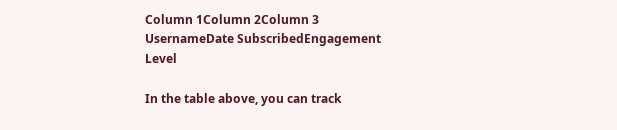Column 1Column 2Column 3
UsernameDate SubscribedEngagement Level

In the table above, you can track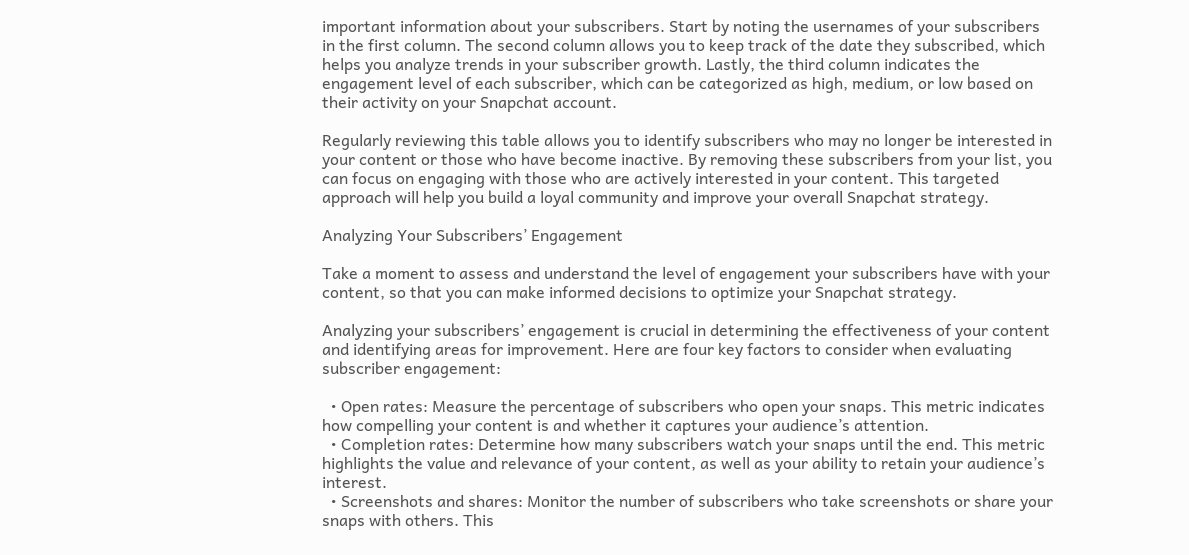important information about your subscribers. Start by noting the usernames of your subscribers in the first column. The second column allows you to keep track of the date they subscribed, which helps you analyze trends in your subscriber growth. Lastly, the third column indicates the engagement level of each subscriber, which can be categorized as high, medium, or low based on their activity on your Snapchat account.

Regularly reviewing this table allows you to identify subscribers who may no longer be interested in your content or those who have become inactive. By removing these subscribers from your list, you can focus on engaging with those who are actively interested in your content. This targeted approach will help you build a loyal community and improve your overall Snapchat strategy.

Analyzing Your Subscribers’ Engagement

Take a moment to assess and understand the level of engagement your subscribers have with your content, so that you can make informed decisions to optimize your Snapchat strategy.

Analyzing your subscribers’ engagement is crucial in determining the effectiveness of your content and identifying areas for improvement. Here are four key factors to consider when evaluating subscriber engagement:

  • Open rates: Measure the percentage of subscribers who open your snaps. This metric indicates how compelling your content is and whether it captures your audience’s attention.
  • Completion rates: Determine how many subscribers watch your snaps until the end. This metric highlights the value and relevance of your content, as well as your ability to retain your audience’s interest.
  • Screenshots and shares: Monitor the number of subscribers who take screenshots or share your snaps with others. This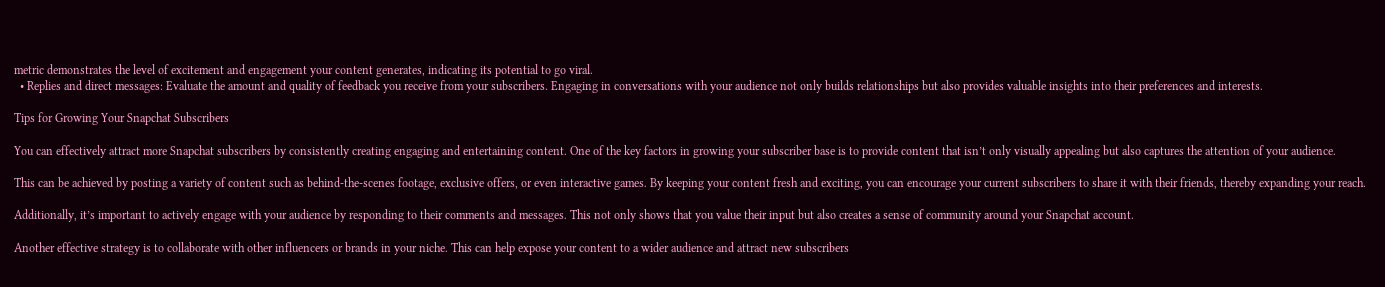metric demonstrates the level of excitement and engagement your content generates, indicating its potential to go viral.
  • Replies and direct messages: Evaluate the amount and quality of feedback you receive from your subscribers. Engaging in conversations with your audience not only builds relationships but also provides valuable insights into their preferences and interests.

Tips for Growing Your Snapchat Subscribers

You can effectively attract more Snapchat subscribers by consistently creating engaging and entertaining content. One of the key factors in growing your subscriber base is to provide content that isn’t only visually appealing but also captures the attention of your audience.

This can be achieved by posting a variety of content such as behind-the-scenes footage, exclusive offers, or even interactive games. By keeping your content fresh and exciting, you can encourage your current subscribers to share it with their friends, thereby expanding your reach.

Additionally, it’s important to actively engage with your audience by responding to their comments and messages. This not only shows that you value their input but also creates a sense of community around your Snapchat account.

Another effective strategy is to collaborate with other influencers or brands in your niche. This can help expose your content to a wider audience and attract new subscribers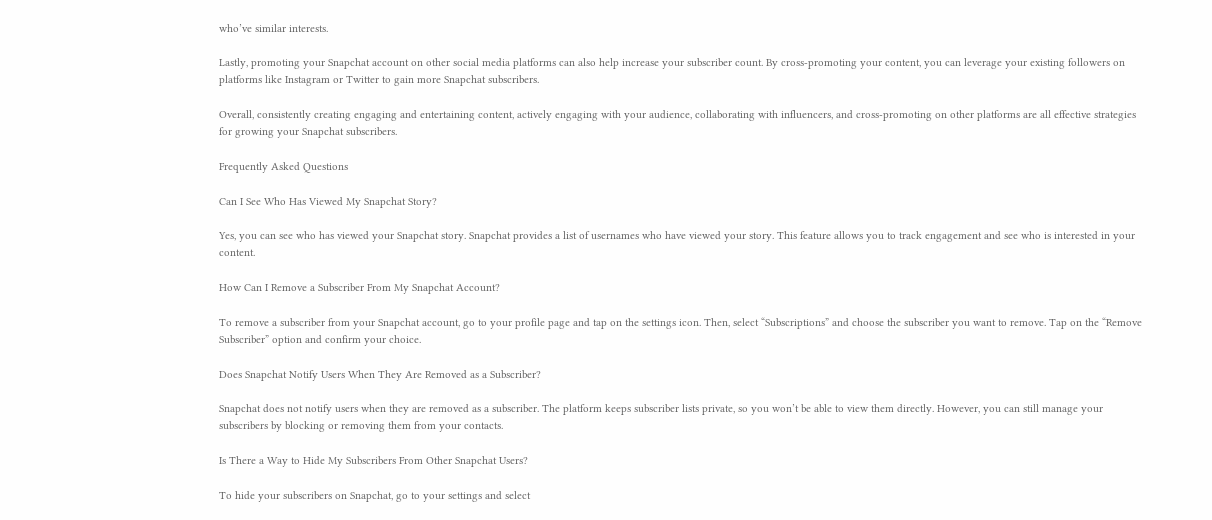who’ve similar interests.

Lastly, promoting your Snapchat account on other social media platforms can also help increase your subscriber count. By cross-promoting your content, you can leverage your existing followers on platforms like Instagram or Twitter to gain more Snapchat subscribers.

Overall, consistently creating engaging and entertaining content, actively engaging with your audience, collaborating with influencers, and cross-promoting on other platforms are all effective strategies for growing your Snapchat subscribers.

Frequently Asked Questions

Can I See Who Has Viewed My Snapchat Story?

Yes, you can see who has viewed your Snapchat story. Snapchat provides a list of usernames who have viewed your story. This feature allows you to track engagement and see who is interested in your content.

How Can I Remove a Subscriber From My Snapchat Account?

To remove a subscriber from your Snapchat account, go to your profile page and tap on the settings icon. Then, select “Subscriptions” and choose the subscriber you want to remove. Tap on the “Remove Subscriber” option and confirm your choice.

Does Snapchat Notify Users When They Are Removed as a Subscriber?

Snapchat does not notify users when they are removed as a subscriber. The platform keeps subscriber lists private, so you won’t be able to view them directly. However, you can still manage your subscribers by blocking or removing them from your contacts.

Is There a Way to Hide My Subscribers From Other Snapchat Users?

To hide your subscribers on Snapchat, go to your settings and select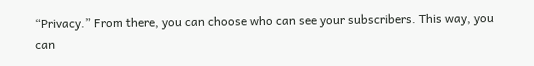“Privacy.” From there, you can choose who can see your subscribers. This way, you can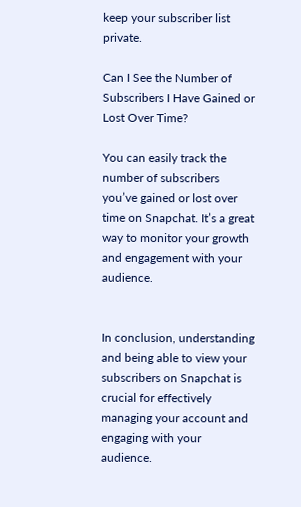keep your subscriber list private.

Can I See the Number of Subscribers I Have Gained or Lost Over Time?

You can easily track the number of subscribers you’ve gained or lost over time on Snapchat. It’s a great way to monitor your growth and engagement with your audience.


In conclusion, understanding and being able to view your subscribers on Snapchat is crucial for effectively managing your account and engaging with your audience.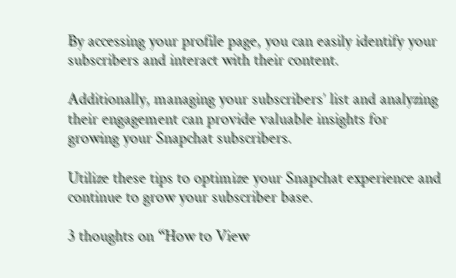By accessing your profile page, you can easily identify your subscribers and interact with their content.

Additionally, managing your subscribers’ list and analyzing their engagement can provide valuable insights for growing your Snapchat subscribers.

Utilize these tips to optimize your Snapchat experience and continue to grow your subscriber base.

3 thoughts on “How to View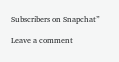Subscribers on Snapchat”

Leave a comment